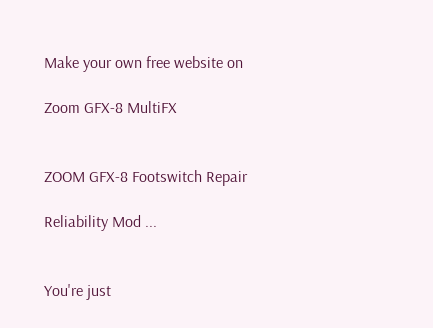Make your own free website on

Zoom GFX-8 MultiFX


ZOOM GFX-8 Footswitch Repair

Reliability Mod ...


You're just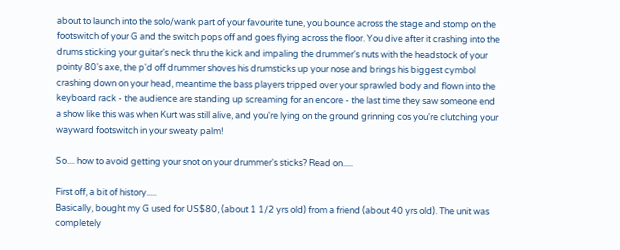about to launch into the solo/wank part of your favourite tune, you bounce across the stage and stomp on the footswitch of your G and the switch pops off and goes flying across the floor. You dive after it crashing into the drums sticking your guitar's neck thru the kick and impaling the drummer's nuts with the headstock of your pointy 80's axe, the p'd off drummer shoves his drumsticks up your nose and brings his biggest cymbol crashing down on your head, meantime the bass players tripped over your sprawled body and flown into the keyboard rack - the audience are standing up screaming for an encore - the last time they saw someone end a show like this was when Kurt was still alive, and you're lying on the ground grinning cos you're clutching your wayward footswitch in your sweaty palm!

So.... how to avoid getting your snot on your drummer's sticks? Read on.....

First off, a bit of history.....
Basically, bought my G used for US$80, (about 1 1/2 yrs old) from a friend (about 40 yrs old). The unit was completely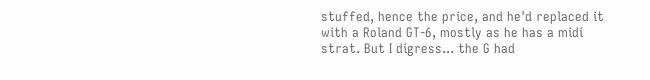stuffed, hence the price, and he'd replaced it with a Roland GT-6, mostly as he has a midi strat. But I digress... the G had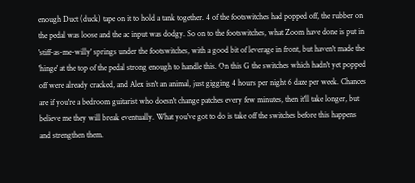enough Duct (duck) tape on it to hold a tank together. 4 of the footswitches had popped off, the rubber on the pedal was loose and the ac input was dodgy. So on to the footswitches, what Zoom have done is put in 'stiff-as-me-willy' springs under the footswitches, with a good bit of leverage in front, but haven't made the 'hinge' at the top of the pedal strong enough to handle this. On this G the switches which hadn't yet popped off were already cracked, and Alex isn't an animal, just gigging 4 hours per night 6 daze per week. Chances are if you're a bedroom guitarist who doesn't change patches every few minutes, then it'll take longer, but believe me they will break eventually. What you've got to do is take off the switches before this happens and strengthen them.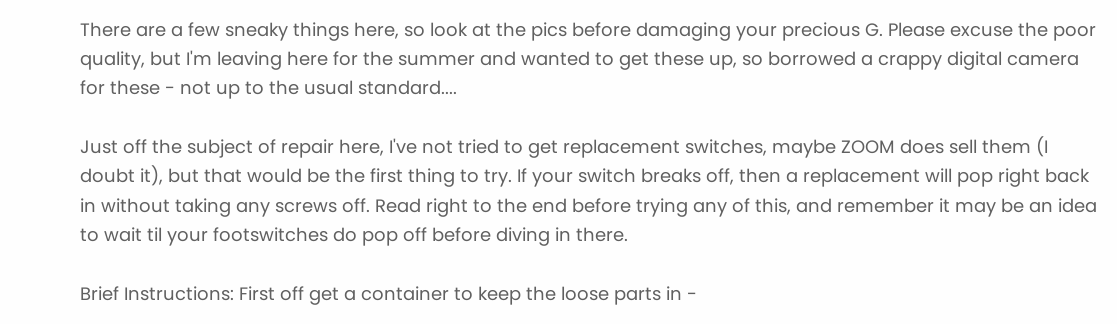There are a few sneaky things here, so look at the pics before damaging your precious G. Please excuse the poor quality, but I'm leaving here for the summer and wanted to get these up, so borrowed a crappy digital camera for these - not up to the usual standard....

Just off the subject of repair here, I've not tried to get replacement switches, maybe ZOOM does sell them (I doubt it), but that would be the first thing to try. If your switch breaks off, then a replacement will pop right back in without taking any screws off. Read right to the end before trying any of this, and remember it may be an idea to wait til your footswitches do pop off before diving in there.

Brief Instructions: First off get a container to keep the loose parts in -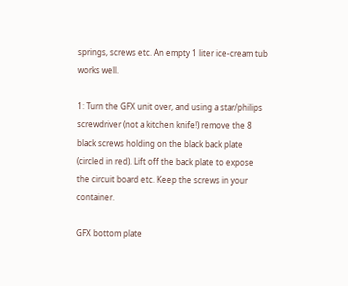springs, screws etc. An empty 1 liter ice-cream tub works well.

1: Turn the GFX unit over, and using a star/philips screwdriver (not a kitchen knife!) remove the 8 black screws holding on the black back plate (circled in red). Lift off the back plate to expose the circuit board etc. Keep the screws in your container.

GFX bottom plate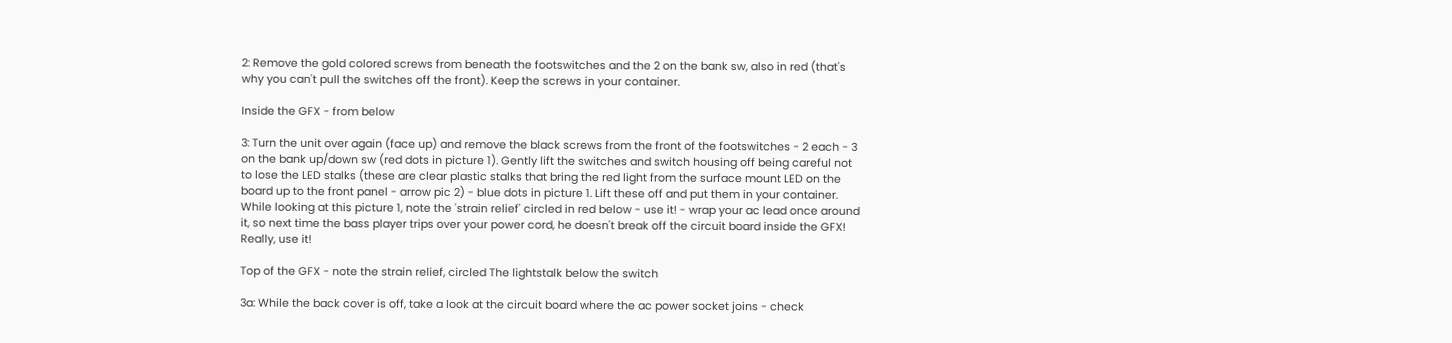2: Remove the gold colored screws from beneath the footswitches and the 2 on the bank sw, also in red (that's why you can't pull the switches off the front). Keep the screws in your container.

Inside the GFX - from below

3: Turn the unit over again (face up) and remove the black screws from the front of the footswitches - 2 each - 3 on the bank up/down sw (red dots in picture 1). Gently lift the switches and switch housing off being careful not to lose the LED stalks (these are clear plastic stalks that bring the red light from the surface mount LED on the board up to the front panel - arrow pic 2) - blue dots in picture 1. Lift these off and put them in your container. While looking at this picture 1, note the 'strain relief' circled in red below - use it! - wrap your ac lead once around it, so next time the bass player trips over your power cord, he doesn't break off the circuit board inside the GFX! Really, use it!

Top of the GFX - note the strain relief, circled The lightstalk below the switch

3a: While the back cover is off, take a look at the circuit board where the ac power socket joins - check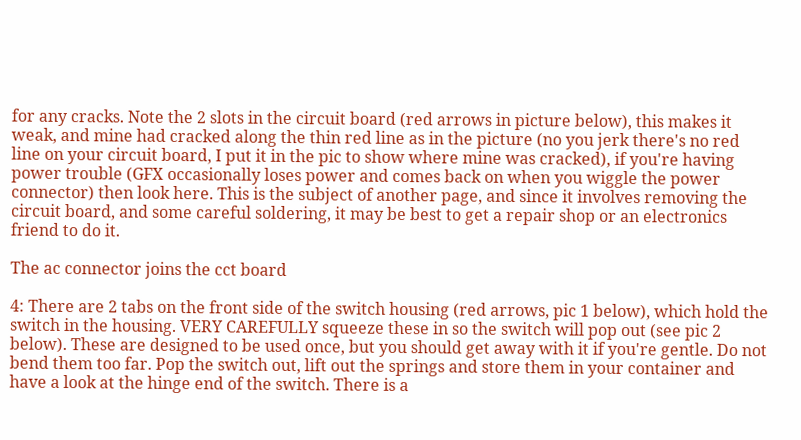for any cracks. Note the 2 slots in the circuit board (red arrows in picture below), this makes it weak, and mine had cracked along the thin red line as in the picture (no you jerk there's no red line on your circuit board, I put it in the pic to show where mine was cracked), if you're having power trouble (GFX occasionally loses power and comes back on when you wiggle the power connector) then look here. This is the subject of another page, and since it involves removing the circuit board, and some careful soldering, it may be best to get a repair shop or an electronics friend to do it.

The ac connector joins the cct board

4: There are 2 tabs on the front side of the switch housing (red arrows, pic 1 below), which hold the switch in the housing. VERY CAREFULLY squeeze these in so the switch will pop out (see pic 2 below). These are designed to be used once, but you should get away with it if you're gentle. Do not bend them too far. Pop the switch out, lift out the springs and store them in your container and have a look at the hinge end of the switch. There is a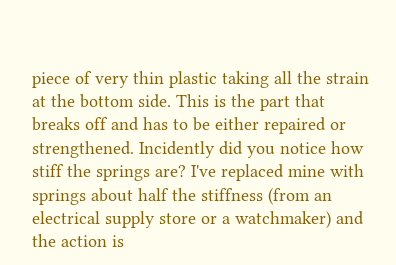piece of very thin plastic taking all the strain at the bottom side. This is the part that breaks off and has to be either repaired or strengthened. Incidently did you notice how stiff the springs are? I've replaced mine with springs about half the stiffness (from an electrical supply store or a watchmaker) and the action is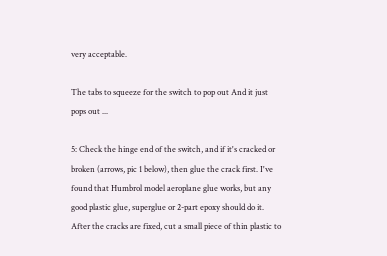very acceptable.

The tabs to squeeze for the switch to pop out And it just pops out ...

5: Check the hinge end of the switch, and if it's cracked or broken (arrows, pic 1 below), then glue the crack first. I've found that Humbrol model aeroplane glue works, but any good plastic glue, superglue or 2-part epoxy should do it.   After the cracks are fixed, cut a small piece of thin plastic to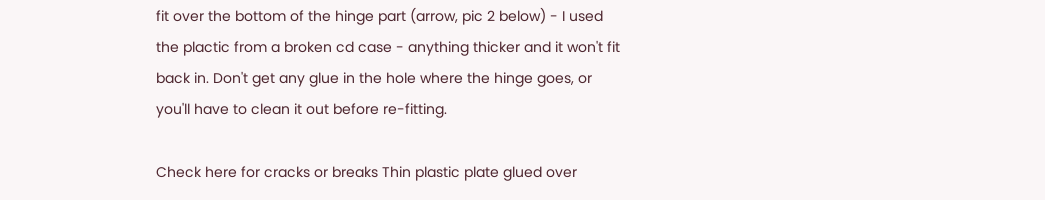fit over the bottom of the hinge part (arrow, pic 2 below) - I used the plactic from a broken cd case - anything thicker and it won't fit back in. Don't get any glue in the hole where the hinge goes, or you'll have to clean it out before re-fitting.

Check here for cracks or breaks Thin plastic plate glued over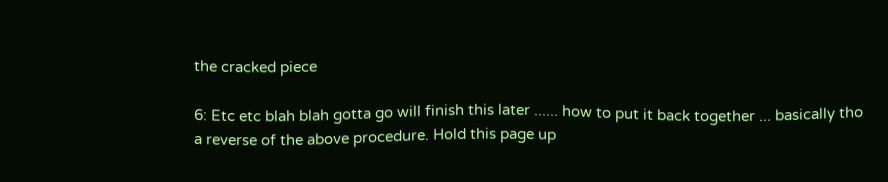the cracked piece

6: Etc etc blah blah gotta go will finish this later ...... how to put it back together ... basically tho a reverse of the above procedure. Hold this page up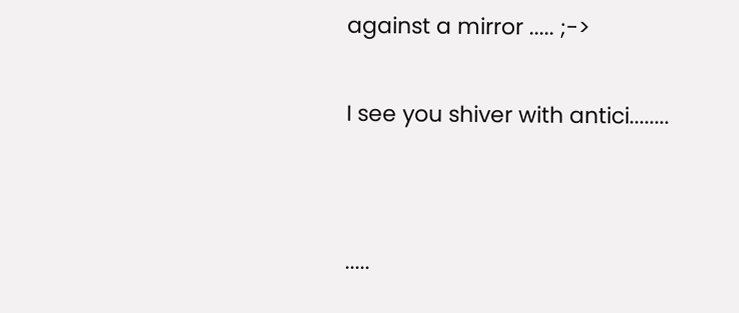against a mirror ..... ;->


I see you shiver with antici........




.....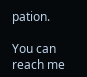pation.

You can reach me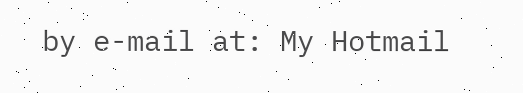by e-mail at: My Hotmail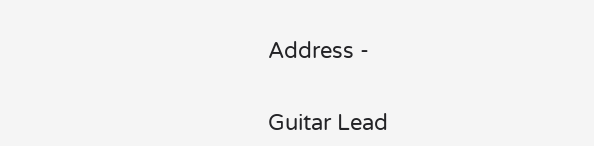Address -


Guitar Lead